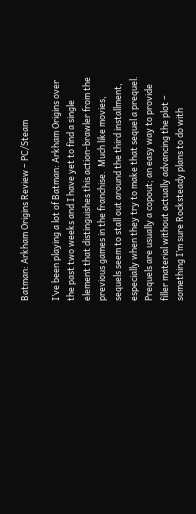Batman: Arkham Origins Review – PC/Steam

I’ve been playing a lot of Batman: Arkham Origins over the past two weeks and I have yet to find a single element that distinguishes this action-brawler from the previous games in the franchise.  Much like movies, sequels seem to stall out around the third installment, especially when they try to make that sequel a prequel.   Prequels are usually a copout; an easy way to provide filler material without actually advancing the plot – something I’m sure Rocksteady plans to do with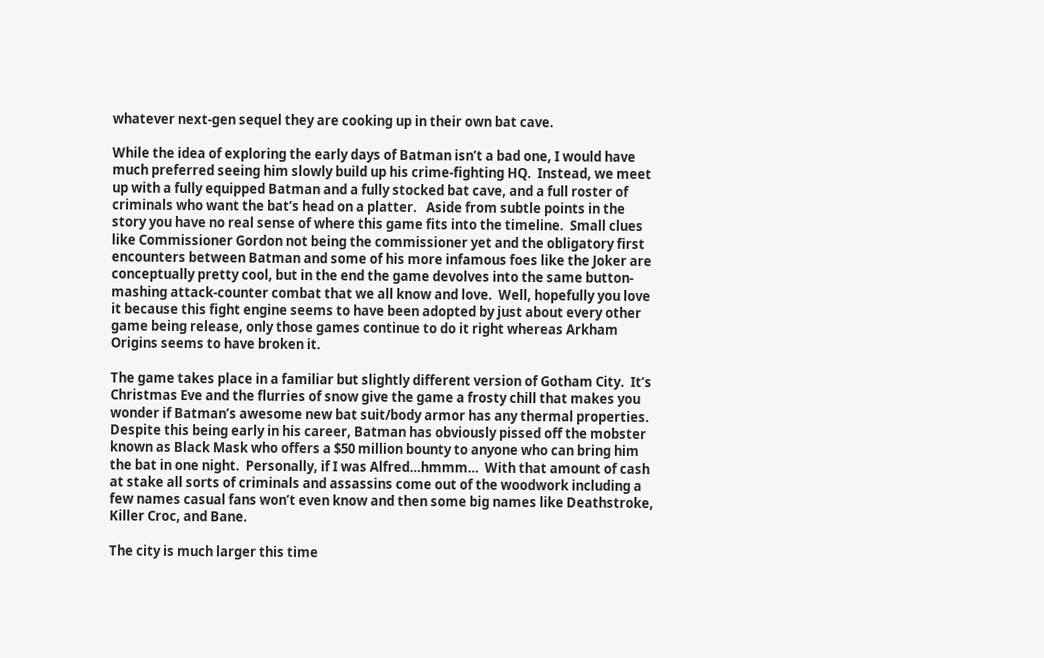whatever next-gen sequel they are cooking up in their own bat cave.

While the idea of exploring the early days of Batman isn’t a bad one, I would have much preferred seeing him slowly build up his crime-fighting HQ.  Instead, we meet up with a fully equipped Batman and a fully stocked bat cave, and a full roster of criminals who want the bat’s head on a platter.   Aside from subtle points in the story you have no real sense of where this game fits into the timeline.  Small clues like Commissioner Gordon not being the commissioner yet and the obligatory first encounters between Batman and some of his more infamous foes like the Joker are conceptually pretty cool, but in the end the game devolves into the same button-mashing attack-counter combat that we all know and love.  Well, hopefully you love it because this fight engine seems to have been adopted by just about every other game being release, only those games continue to do it right whereas Arkham Origins seems to have broken it.

The game takes place in a familiar but slightly different version of Gotham City.  It’s Christmas Eve and the flurries of snow give the game a frosty chill that makes you wonder if Batman’s awesome new bat suit/body armor has any thermal properties.  Despite this being early in his career, Batman has obviously pissed off the mobster known as Black Mask who offers a $50 million bounty to anyone who can bring him the bat in one night.  Personally, if I was Alfred…hmmm…  With that amount of cash at stake all sorts of criminals and assassins come out of the woodwork including a few names casual fans won’t even know and then some big names like Deathstroke, Killer Croc, and Bane.

The city is much larger this time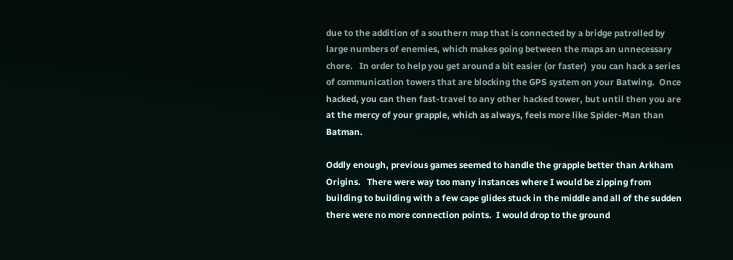due to the addition of a southern map that is connected by a bridge patrolled by large numbers of enemies, which makes going between the maps an unnecessary chore.   In order to help you get around a bit easier (or faster)  you can hack a series of communication towers that are blocking the GPS system on your Batwing.  Once hacked, you can then fast-travel to any other hacked tower, but until then you are at the mercy of your grapple, which as always, feels more like Spider-Man than Batman.

Oddly enough, previous games seemed to handle the grapple better than Arkham Origins.   There were way too many instances where I would be zipping from building to building with a few cape glides stuck in the middle and all of the sudden there were no more connection points.  I would drop to the ground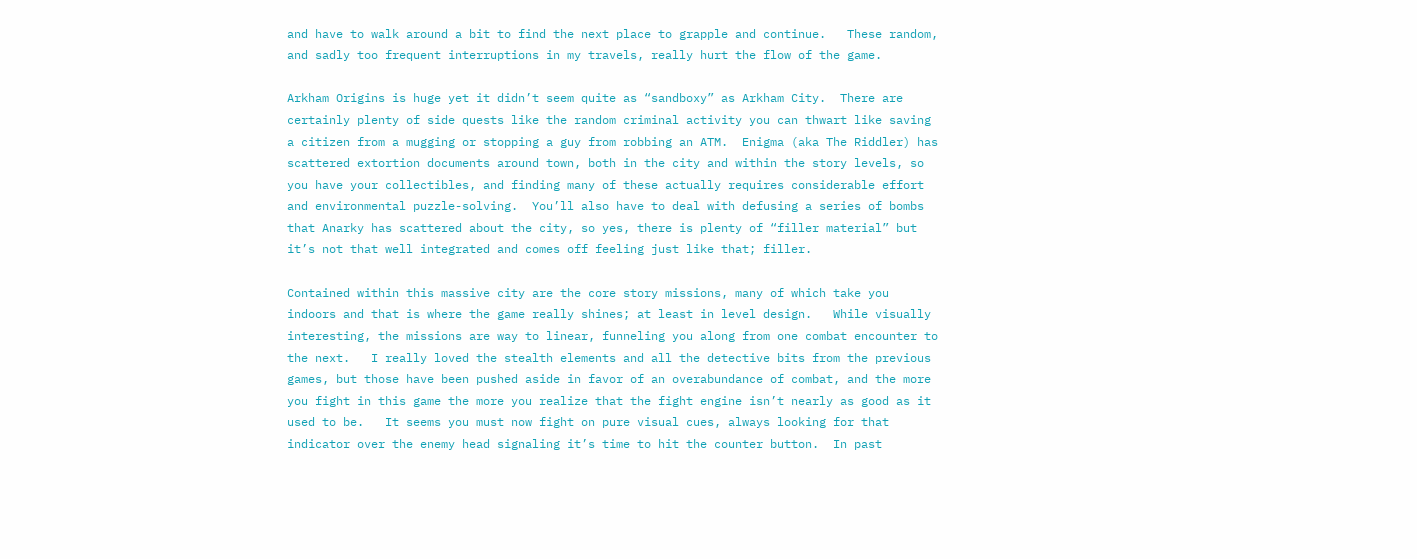and have to walk around a bit to find the next place to grapple and continue.   These random, and sadly too frequent interruptions in my travels, really hurt the flow of the game.

Arkham Origins is huge yet it didn’t seem quite as “sandboxy” as Arkham City.  There are certainly plenty of side quests like the random criminal activity you can thwart like saving a citizen from a mugging or stopping a guy from robbing an ATM.  Enigma (aka The Riddler) has scattered extortion documents around town, both in the city and within the story levels, so you have your collectibles, and finding many of these actually requires considerable effort and environmental puzzle-solving.  You’ll also have to deal with defusing a series of bombs that Anarky has scattered about the city, so yes, there is plenty of “filler material” but it’s not that well integrated and comes off feeling just like that; filler.

Contained within this massive city are the core story missions, many of which take you indoors and that is where the game really shines; at least in level design.   While visually interesting, the missions are way to linear, funneling you along from one combat encounter to the next.   I really loved the stealth elements and all the detective bits from the previous games, but those have been pushed aside in favor of an overabundance of combat, and the more you fight in this game the more you realize that the fight engine isn’t nearly as good as it used to be.   It seems you must now fight on pure visual cues, always looking for that indicator over the enemy head signaling it’s time to hit the counter button.  In past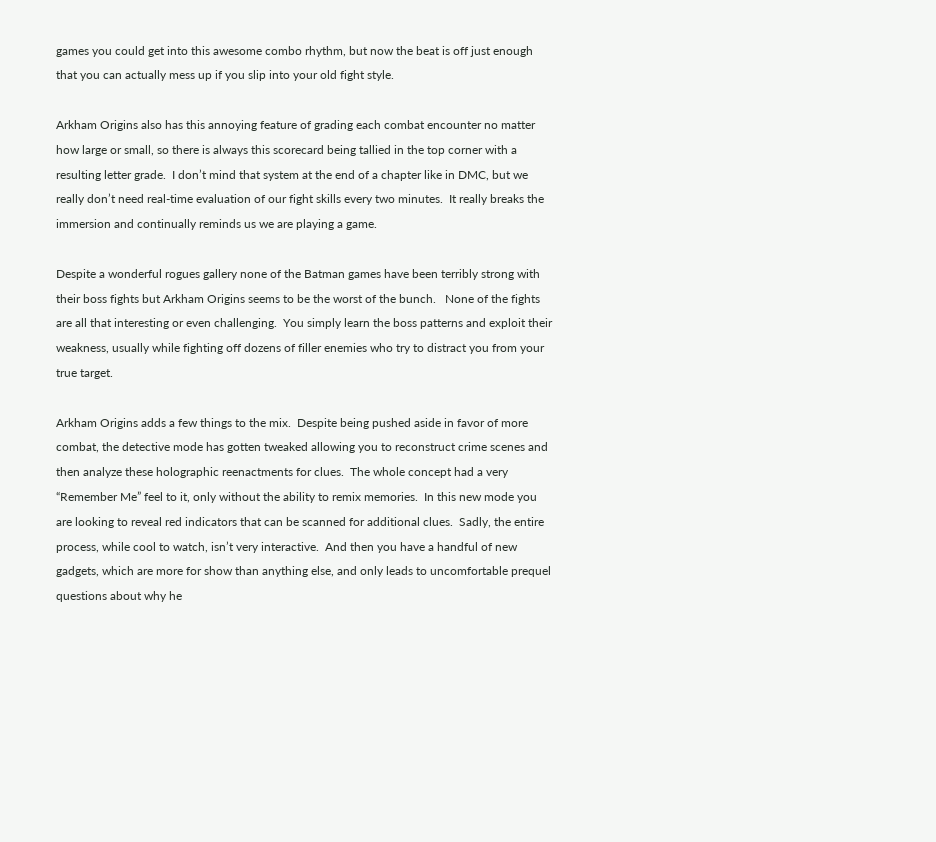games you could get into this awesome combo rhythm, but now the beat is off just enough that you can actually mess up if you slip into your old fight style.

Arkham Origins also has this annoying feature of grading each combat encounter no matter how large or small, so there is always this scorecard being tallied in the top corner with a resulting letter grade.  I don’t mind that system at the end of a chapter like in DMC, but we really don’t need real-time evaluation of our fight skills every two minutes.  It really breaks the immersion and continually reminds us we are playing a game.

Despite a wonderful rogues gallery none of the Batman games have been terribly strong with their boss fights but Arkham Origins seems to be the worst of the bunch.   None of the fights are all that interesting or even challenging.  You simply learn the boss patterns and exploit their weakness, usually while fighting off dozens of filler enemies who try to distract you from your true target.

Arkham Origins adds a few things to the mix.  Despite being pushed aside in favor of more combat, the detective mode has gotten tweaked allowing you to reconstruct crime scenes and then analyze these holographic reenactments for clues.  The whole concept had a very “Remember Me” feel to it, only without the ability to remix memories.  In this new mode you are looking to reveal red indicators that can be scanned for additional clues.  Sadly, the entire process, while cool to watch, isn’t very interactive.  And then you have a handful of new gadgets, which are more for show than anything else, and only leads to uncomfortable prequel questions about why he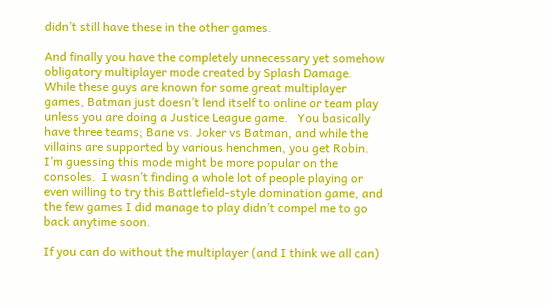didn’t still have these in the other games.

And finally you have the completely unnecessary yet somehow obligatory multiplayer mode created by Splash Damage.  While these guys are known for some great multiplayer games, Batman just doesn’t lend itself to online or team play unless you are doing a Justice League game.   You basically have three teams; Bane vs. Joker vs Batman, and while the villains are supported by various henchmen, you get Robin.  I’m guessing this mode might be more popular on the consoles.  I wasn’t finding a whole lot of people playing or even willing to try this Battlefield-style domination game, and the few games I did manage to play didn’t compel me to go back anytime soon.

If you can do without the multiplayer (and I think we all can)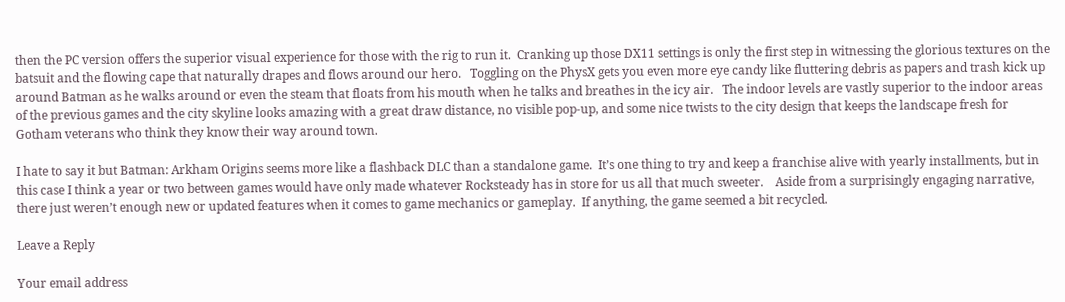then the PC version offers the superior visual experience for those with the rig to run it.  Cranking up those DX11 settings is only the first step in witnessing the glorious textures on the batsuit and the flowing cape that naturally drapes and flows around our hero.   Toggling on the PhysX gets you even more eye candy like fluttering debris as papers and trash kick up around Batman as he walks around or even the steam that floats from his mouth when he talks and breathes in the icy air.   The indoor levels are vastly superior to the indoor areas of the previous games and the city skyline looks amazing with a great draw distance, no visible pop-up, and some nice twists to the city design that keeps the landscape fresh for Gotham veterans who think they know their way around town.

I hate to say it but Batman: Arkham Origins seems more like a flashback DLC than a standalone game.  It’s one thing to try and keep a franchise alive with yearly installments, but in this case I think a year or two between games would have only made whatever Rocksteady has in store for us all that much sweeter.    Aside from a surprisingly engaging narrative, there just weren’t enough new or updated features when it comes to game mechanics or gameplay.  If anything, the game seemed a bit recycled.

Leave a Reply

Your email address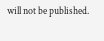will not be published.